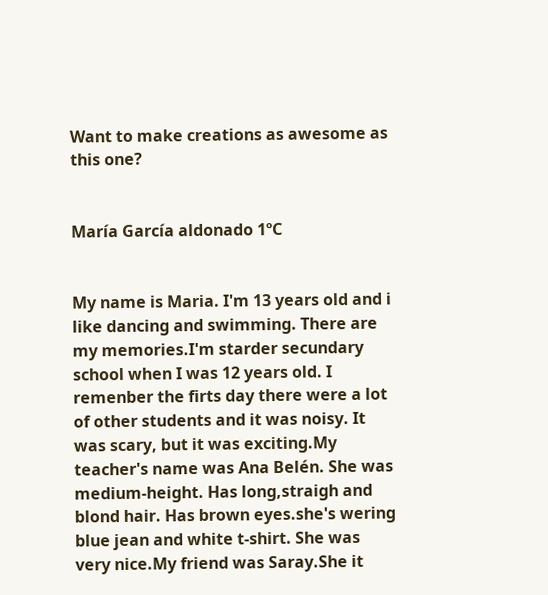Want to make creations as awesome as this one?


María García aldonado 1ºC


My name is Maria. I'm 13 years old and i like dancing and swimming. There are my memories.I'm starder secundary school when I was 12 years old. I remenber the firts day there were a lot of other students and it was noisy. It was scary, but it was exciting.My teacher's name was Ana Belén. She was medium-height. Has long,straigh and blond hair. Has brown eyes.she's wering blue jean and white t-shirt. She was very nice.My friend was Saray.She it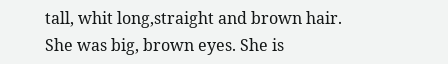tall, whit long,straight and brown hair. She was big, brown eyes. She is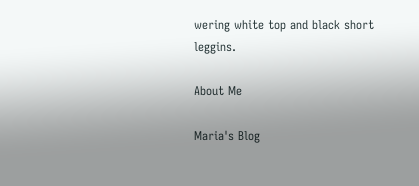wering white top and black short leggins.

About Me

Maria's Blog